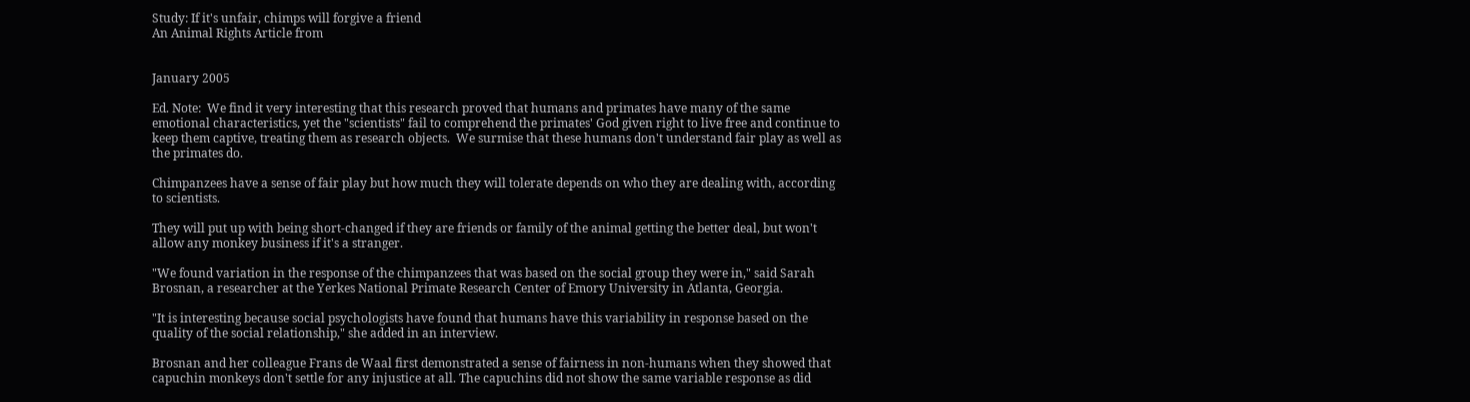Study: If it's unfair, chimps will forgive a friend
An Animal Rights Article from


January 2005

Ed. Note:  We find it very interesting that this research proved that humans and primates have many of the same emotional characteristics, yet the "scientists" fail to comprehend the primates' God given right to live free and continue to keep them captive, treating them as research objects.  We surmise that these humans don't understand fair play as well as the primates do.

Chimpanzees have a sense of fair play but how much they will tolerate depends on who they are dealing with, according to scientists.

They will put up with being short-changed if they are friends or family of the animal getting the better deal, but won't allow any monkey business if it's a stranger.

"We found variation in the response of the chimpanzees that was based on the social group they were in," said Sarah Brosnan, a researcher at the Yerkes National Primate Research Center of Emory University in Atlanta, Georgia.

"It is interesting because social psychologists have found that humans have this variability in response based on the quality of the social relationship," she added in an interview.

Brosnan and her colleague Frans de Waal first demonstrated a sense of fairness in non-humans when they showed that capuchin monkeys don't settle for any injustice at all. The capuchins did not show the same variable response as did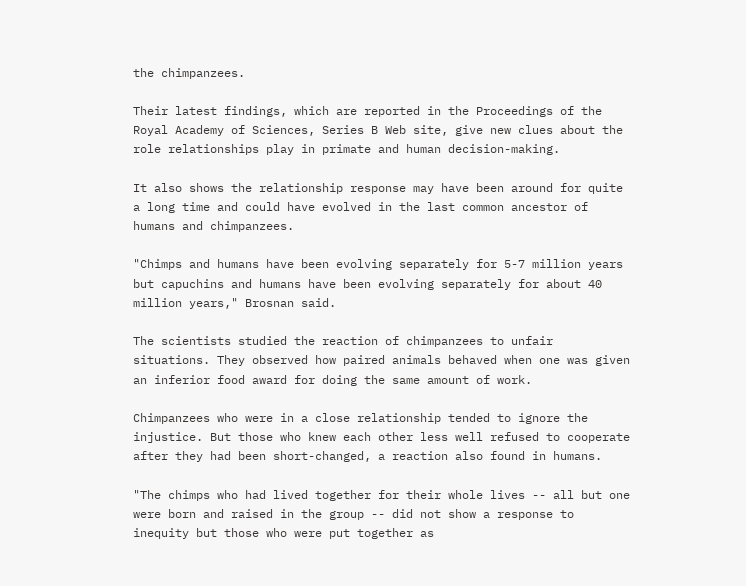the chimpanzees.

Their latest findings, which are reported in the Proceedings of the Royal Academy of Sciences, Series B Web site, give new clues about the role relationships play in primate and human decision-making.

It also shows the relationship response may have been around for quite a long time and could have evolved in the last common ancestor of humans and chimpanzees.

"Chimps and humans have been evolving separately for 5-7 million years but capuchins and humans have been evolving separately for about 40 million years," Brosnan said.

The scientists studied the reaction of chimpanzees to unfair situations. They observed how paired animals behaved when one was given an inferior food award for doing the same amount of work.

Chimpanzees who were in a close relationship tended to ignore the injustice. But those who knew each other less well refused to cooperate after they had been short-changed, a reaction also found in humans.

"The chimps who had lived together for their whole lives -- all but one were born and raised in the group -- did not show a response to inequity but those who were put together as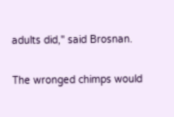adults did," said Brosnan.

The wronged chimps would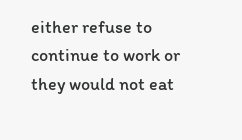either refuse to continue to work or they would not eat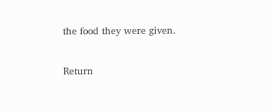the food they were given.

Return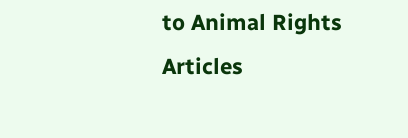to Animal Rights Articles